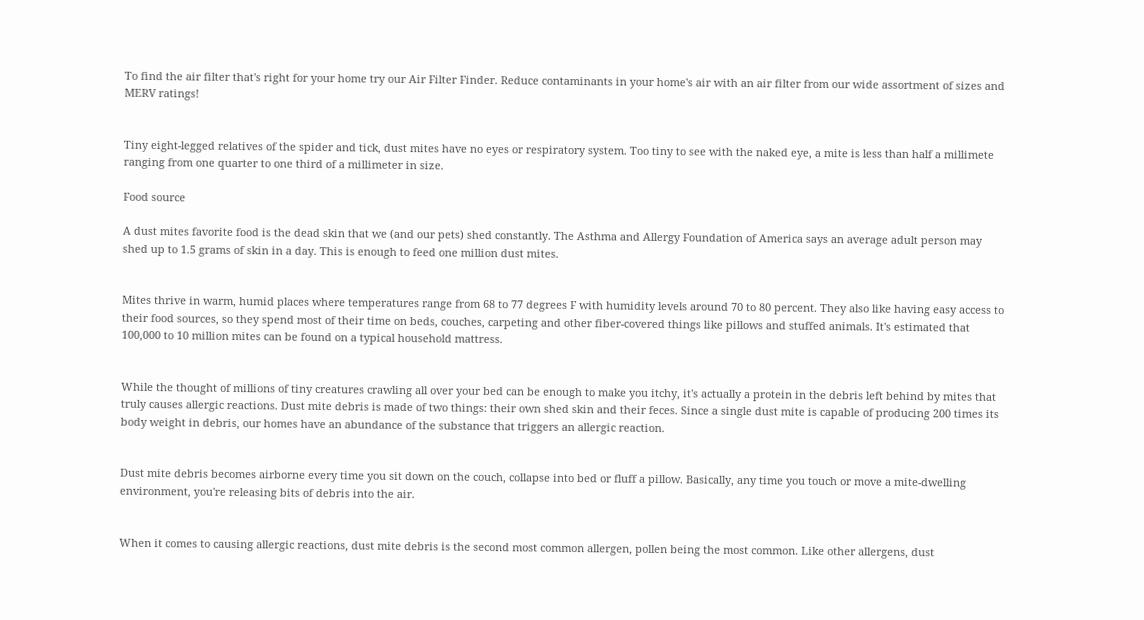To find the air filter that's right for your home try our Air Filter Finder. Reduce contaminants in your home's air with an air filter from our wide assortment of sizes and MERV ratings!


Tiny eight-legged relatives of the spider and tick, dust mites have no eyes or respiratory system. Too tiny to see with the naked eye, a mite is less than half a millimete ranging from one quarter to one third of a millimeter in size.

Food source

A dust mites favorite food is the dead skin that we (and our pets) shed constantly. The Asthma and Allergy Foundation of America says an average adult person may shed up to 1.5 grams of skin in a day. This is enough to feed one million dust mites.


Mites thrive in warm, humid places where temperatures range from 68 to 77 degrees F with humidity levels around 70 to 80 percent. They also like having easy access to their food sources, so they spend most of their time on beds, couches, carpeting and other fiber-covered things like pillows and stuffed animals. It's estimated that 100,000 to 10 million mites can be found on a typical household mattress.


While the thought of millions of tiny creatures crawling all over your bed can be enough to make you itchy, it's actually a protein in the debris left behind by mites that truly causes allergic reactions. Dust mite debris is made of two things: their own shed skin and their feces. Since a single dust mite is capable of producing 200 times its body weight in debris, our homes have an abundance of the substance that triggers an allergic reaction.


Dust mite debris becomes airborne every time you sit down on the couch, collapse into bed or fluff a pillow. Basically, any time you touch or move a mite-dwelling environment, you're releasing bits of debris into the air.


When it comes to causing allergic reactions, dust mite debris is the second most common allergen, pollen being the most common. Like other allergens, dust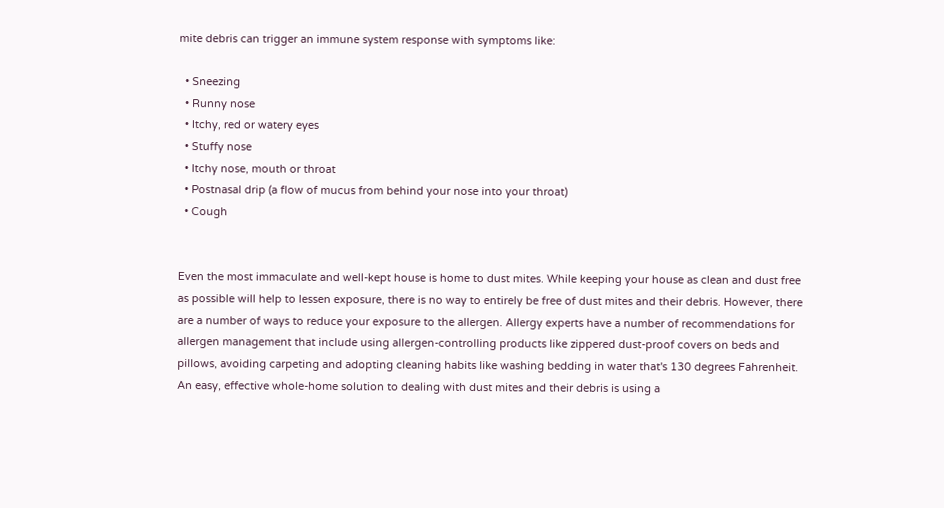mite debris can trigger an immune system response with symptoms like:

  • Sneezing
  • Runny nose
  • Itchy, red or watery eyes
  • Stuffy nose
  • Itchy nose, mouth or throat
  • Postnasal drip (a flow of mucus from behind your nose into your throat)
  • Cough


Even the most immaculate and well-kept house is home to dust mites. While keeping your house as clean and dust free as possible will help to lessen exposure, there is no way to entirely be free of dust mites and their debris. However, there are a number of ways to reduce your exposure to the allergen. Allergy experts have a number of recommendations for allergen management that include using allergen-controlling products like zippered dust-proof covers on beds and pillows, avoiding carpeting and adopting cleaning habits like washing bedding in water that's 130 degrees Fahrenheit. An easy, effective whole-home solution to dealing with dust mites and their debris is using a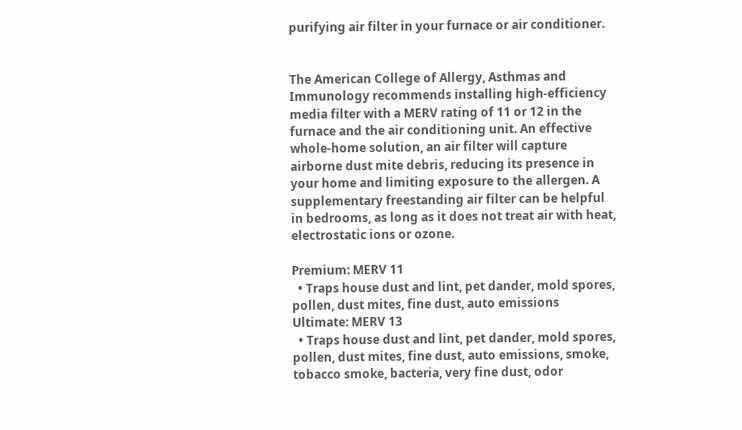purifying air filter in your furnace or air conditioner.


The American College of Allergy, Asthmas and Immunology recommends installing high-efficiency media filter with a MERV rating of 11 or 12 in the furnace and the air conditioning unit. An effective whole-home solution, an air filter will capture airborne dust mite debris, reducing its presence in your home and limiting exposure to the allergen. A supplementary freestanding air filter can be helpful in bedrooms, as long as it does not treat air with heat, electrostatic ions or ozone.

Premium: MERV 11
  • Traps house dust and lint, pet dander, mold spores, pollen, dust mites, fine dust, auto emissions
Ultimate: MERV 13
  • Traps house dust and lint, pet dander, mold spores, pollen, dust mites, fine dust, auto emissions, smoke, tobacco smoke, bacteria, very fine dust, odor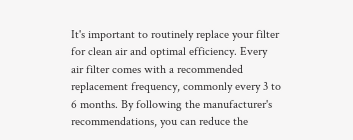It's important to routinely replace your filter for clean air and optimal efficiency. Every air filter comes with a recommended replacement frequency, commonly every 3 to 6 months. By following the manufacturer's recommendations, you can reduce the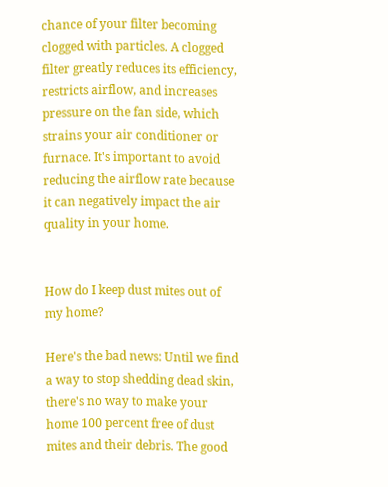chance of your filter becoming clogged with particles. A clogged filter greatly reduces its efficiency, restricts airflow, and increases pressure on the fan side, which strains your air conditioner or furnace. It's important to avoid reducing the airflow rate because it can negatively impact the air quality in your home.


How do I keep dust mites out of my home?

Here's the bad news: Until we find a way to stop shedding dead skin, there's no way to make your home 100 percent free of dust mites and their debris. The good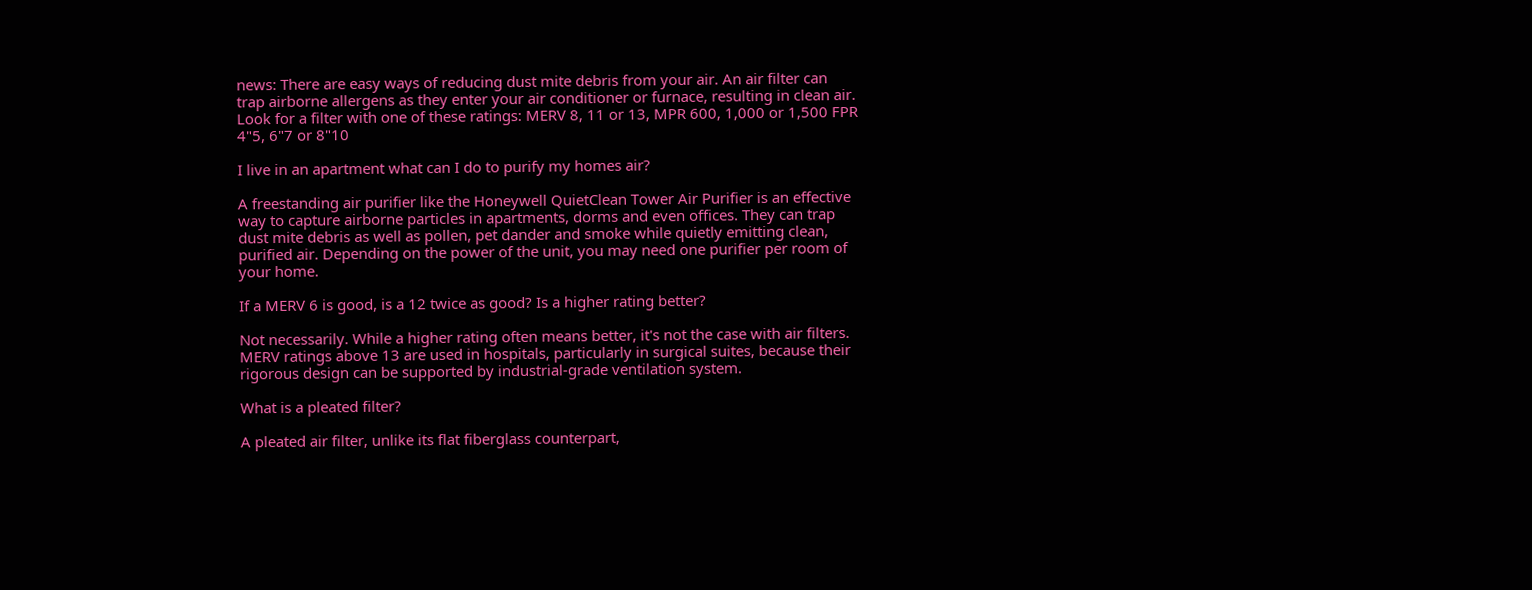news: There are easy ways of reducing dust mite debris from your air. An air filter can trap airborne allergens as they enter your air conditioner or furnace, resulting in clean air. Look for a filter with one of these ratings: MERV 8, 11 or 13, MPR 600, 1,000 or 1,500 FPR 4"5, 6"7 or 8"10

I live in an apartment what can I do to purify my homes air?

A freestanding air purifier like the Honeywell QuietClean Tower Air Purifier is an effective way to capture airborne particles in apartments, dorms and even offices. They can trap dust mite debris as well as pollen, pet dander and smoke while quietly emitting clean, purified air. Depending on the power of the unit, you may need one purifier per room of your home.

If a MERV 6 is good, is a 12 twice as good? Is a higher rating better?

Not necessarily. While a higher rating often means better, it's not the case with air filters. MERV ratings above 13 are used in hospitals, particularly in surgical suites, because their rigorous design can be supported by industrial-grade ventilation system.

What is a pleated filter?

A pleated air filter, unlike its flat fiberglass counterpart,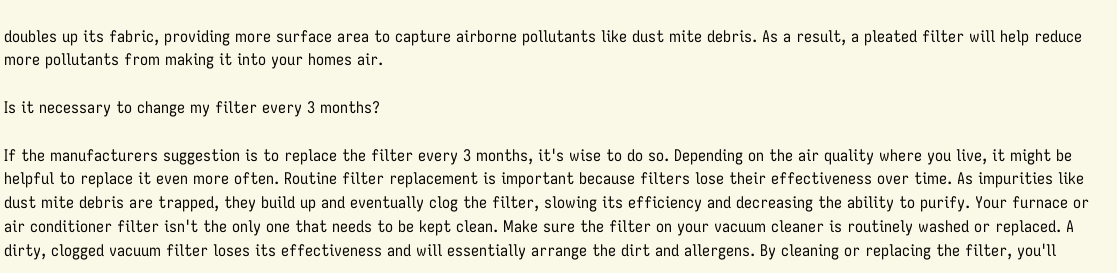doubles up its fabric, providing more surface area to capture airborne pollutants like dust mite debris. As a result, a pleated filter will help reduce more pollutants from making it into your homes air.

Is it necessary to change my filter every 3 months?

If the manufacturers suggestion is to replace the filter every 3 months, it's wise to do so. Depending on the air quality where you live, it might be helpful to replace it even more often. Routine filter replacement is important because filters lose their effectiveness over time. As impurities like dust mite debris are trapped, they build up and eventually clog the filter, slowing its efficiency and decreasing the ability to purify. Your furnace or air conditioner filter isn't the only one that needs to be kept clean. Make sure the filter on your vacuum cleaner is routinely washed or replaced. A dirty, clogged vacuum filter loses its effectiveness and will essentially arrange the dirt and allergens. By cleaning or replacing the filter, you'll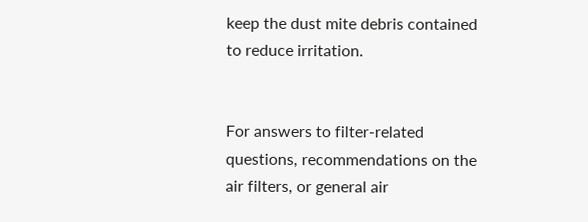keep the dust mite debris contained to reduce irritation.


For answers to filter-related questions, recommendations on the air filters, or general air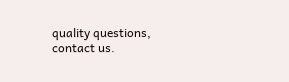quality questions, contact us.